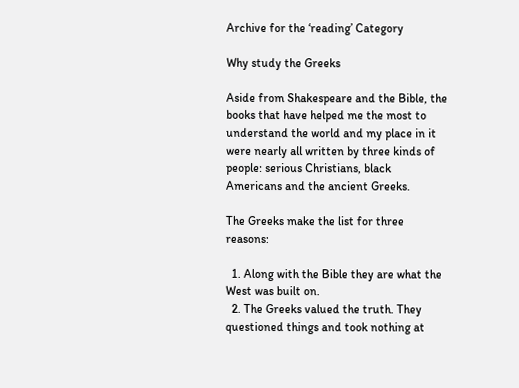Archive for the ‘reading’ Category

Why study the Greeks

Aside from Shakespeare and the Bible, the books that have helped me the most to understand the world and my place in it were nearly all written by three kinds of people: serious Christians, black Americans and the ancient Greeks.

The Greeks make the list for three reasons:

  1. Along with the Bible they are what the West was built on.
  2. The Greeks valued the truth. They questioned things and took nothing at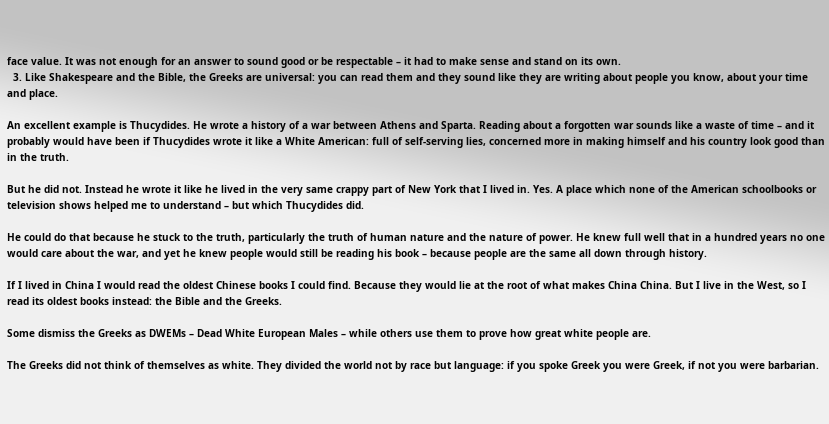face value. It was not enough for an answer to sound good or be respectable – it had to make sense and stand on its own.
  3. Like Shakespeare and the Bible, the Greeks are universal: you can read them and they sound like they are writing about people you know, about your time and place.

An excellent example is Thucydides. He wrote a history of a war between Athens and Sparta. Reading about a forgotten war sounds like a waste of time – and it probably would have been if Thucydides wrote it like a White American: full of self-serving lies, concerned more in making himself and his country look good than in the truth.

But he did not. Instead he wrote it like he lived in the very same crappy part of New York that I lived in. Yes. A place which none of the American schoolbooks or television shows helped me to understand – but which Thucydides did.

He could do that because he stuck to the truth, particularly the truth of human nature and the nature of power. He knew full well that in a hundred years no one would care about the war, and yet he knew people would still be reading his book – because people are the same all down through history.

If I lived in China I would read the oldest Chinese books I could find. Because they would lie at the root of what makes China China. But I live in the West, so I read its oldest books instead: the Bible and the Greeks.

Some dismiss the Greeks as DWEMs – Dead White European Males – while others use them to prove how great white people are.

The Greeks did not think of themselves as white. They divided the world not by race but language: if you spoke Greek you were Greek, if not you were barbarian.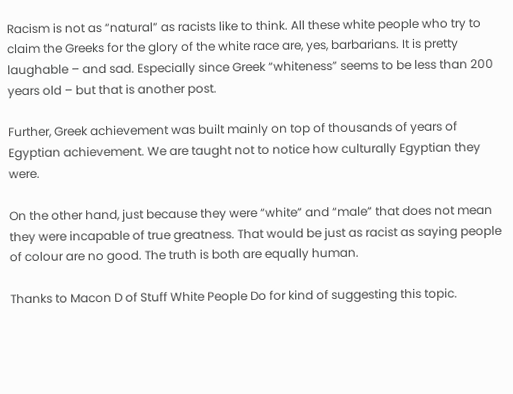Racism is not as “natural” as racists like to think. All these white people who try to claim the Greeks for the glory of the white race are, yes, barbarians. It is pretty laughable – and sad. Especially since Greek “whiteness” seems to be less than 200 years old – but that is another post.

Further, Greek achievement was built mainly on top of thousands of years of Egyptian achievement. We are taught not to notice how culturally Egyptian they were.

On the other hand, just because they were “white” and “male” that does not mean they were incapable of true greatness. That would be just as racist as saying people of colour are no good. The truth is both are equally human.

Thanks to Macon D of Stuff White People Do for kind of suggesting this topic.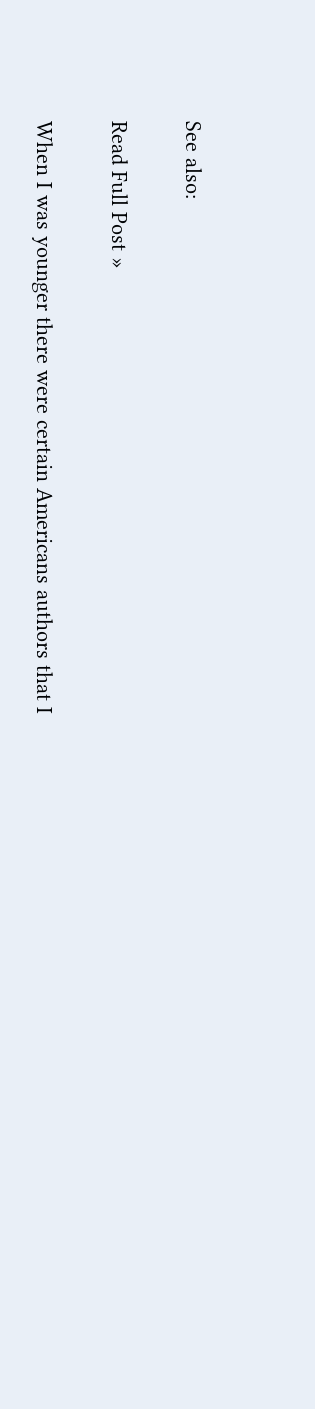See also:

Read Full Post »

When I was younger there were certain Americans authors that I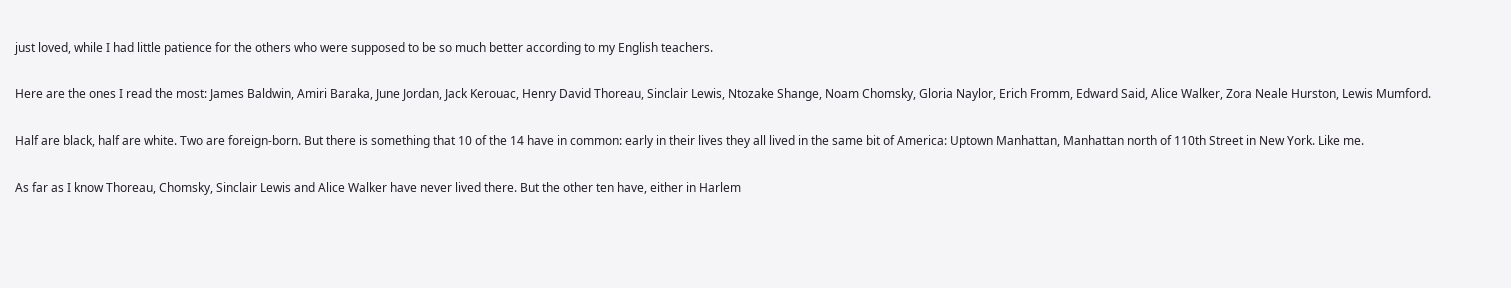just loved, while I had little patience for the others who were supposed to be so much better according to my English teachers.

Here are the ones I read the most: James Baldwin, Amiri Baraka, June Jordan, Jack Kerouac, Henry David Thoreau, Sinclair Lewis, Ntozake Shange, Noam Chomsky, Gloria Naylor, Erich Fromm, Edward Said, Alice Walker, Zora Neale Hurston, Lewis Mumford.

Half are black, half are white. Two are foreign-born. But there is something that 10 of the 14 have in common: early in their lives they all lived in the same bit of America: Uptown Manhattan, Manhattan north of 110th Street in New York. Like me.

As far as I know Thoreau, Chomsky, Sinclair Lewis and Alice Walker have never lived there. But the other ten have, either in Harlem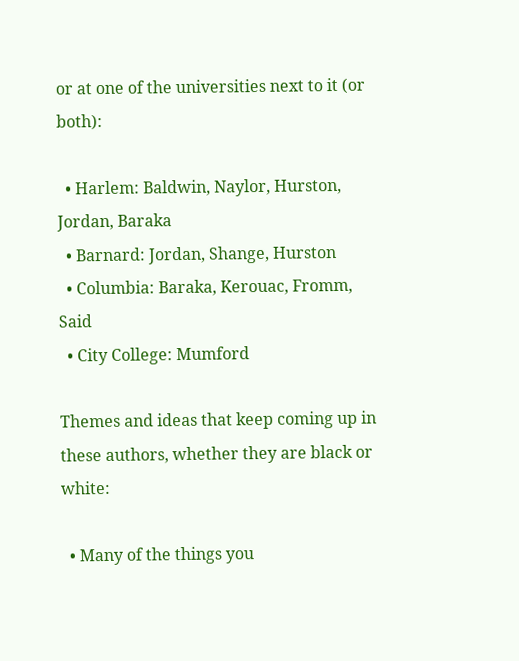or at one of the universities next to it (or both):

  • Harlem: Baldwin, Naylor, Hurston, Jordan, Baraka
  • Barnard: Jordan, Shange, Hurston
  • Columbia: Baraka, Kerouac, Fromm, Said
  • City College: Mumford

Themes and ideas that keep coming up in these authors, whether they are black or white:

  • Many of the things you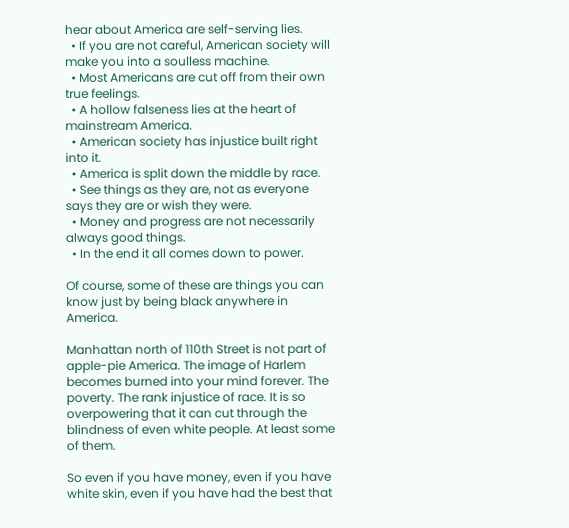hear about America are self-serving lies.
  • If you are not careful, American society will make you into a soulless machine.
  • Most Americans are cut off from their own true feelings.
  • A hollow falseness lies at the heart of mainstream America.
  • American society has injustice built right into it.
  • America is split down the middle by race.
  • See things as they are, not as everyone says they are or wish they were.
  • Money and progress are not necessarily always good things.
  • In the end it all comes down to power.

Of course, some of these are things you can know just by being black anywhere in America.

Manhattan north of 110th Street is not part of apple-pie America. The image of Harlem becomes burned into your mind forever. The poverty. The rank injustice of race. It is so overpowering that it can cut through the blindness of even white people. At least some of them.

So even if you have money, even if you have white skin, even if you have had the best that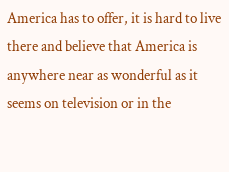America has to offer, it is hard to live there and believe that America is anywhere near as wonderful as it seems on television or in the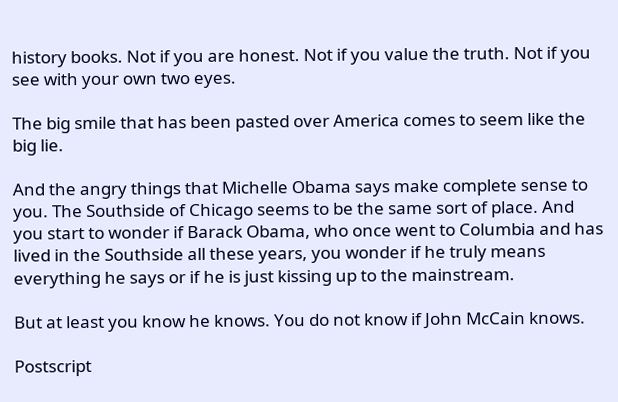history books. Not if you are honest. Not if you value the truth. Not if you see with your own two eyes.

The big smile that has been pasted over America comes to seem like the big lie.

And the angry things that Michelle Obama says make complete sense to you. The Southside of Chicago seems to be the same sort of place. And you start to wonder if Barack Obama, who once went to Columbia and has lived in the Southside all these years, you wonder if he truly means everything he says or if he is just kissing up to the mainstream.

But at least you know he knows. You do not know if John McCain knows.

Postscript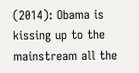(2014): Obama is kissing up to the mainstream all the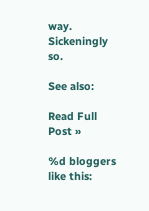way. Sickeningly so.

See also:

Read Full Post »

%d bloggers like this: